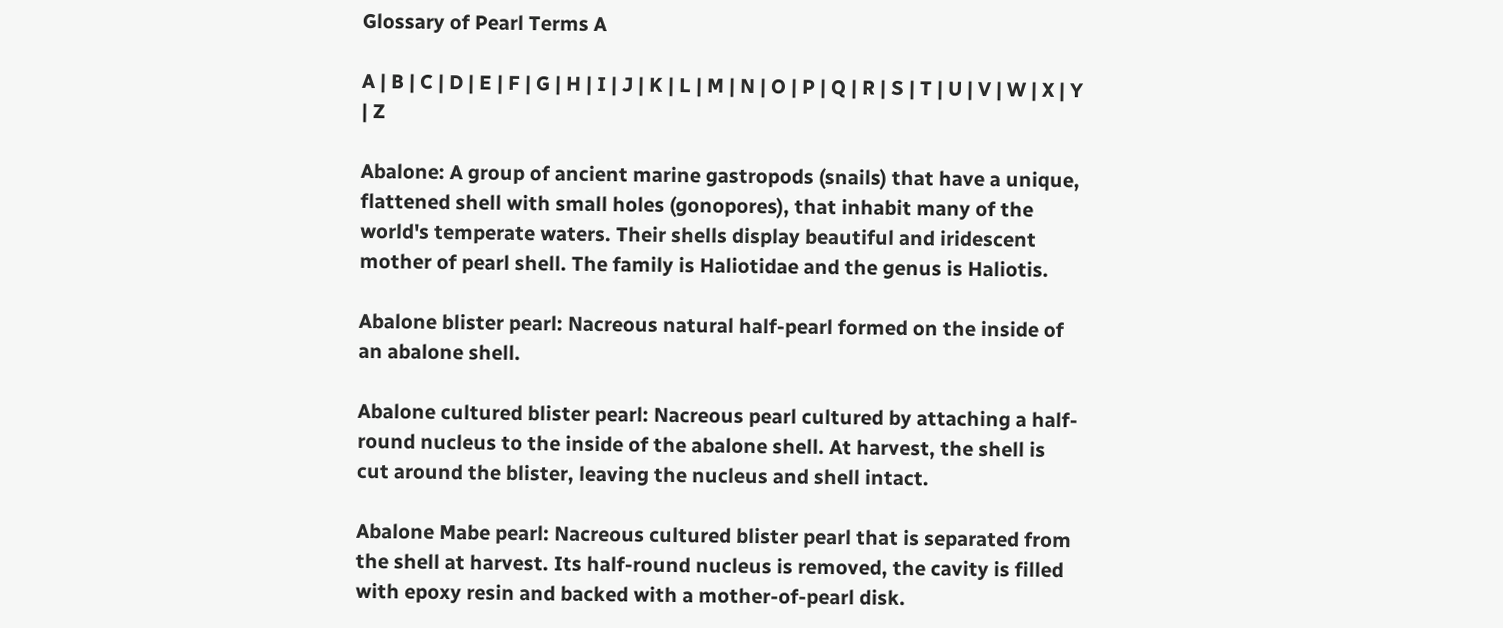Glossary of Pearl Terms A

A | B | C | D | E | F | G | H | I | J | K | L | M | N | O | P | Q | R | S | T | U | V | W | X | Y | Z

Abalone: A group of ancient marine gastropods (snails) that have a unique, flattened shell with small holes (gonopores), that inhabit many of the world's temperate waters. Their shells display beautiful and iridescent mother of pearl shell. The family is Haliotidae and the genus is Haliotis.

Abalone blister pearl: Nacreous natural half-pearl formed on the inside of an abalone shell.

Abalone cultured blister pearl: Nacreous pearl cultured by attaching a half-round nucleus to the inside of the abalone shell. At harvest, the shell is cut around the blister, leaving the nucleus and shell intact.

Abalone Mabe pearl: Nacreous cultured blister pearl that is separated from the shell at harvest. Its half-round nucleus is removed, the cavity is filled with epoxy resin and backed with a mother-of-pearl disk.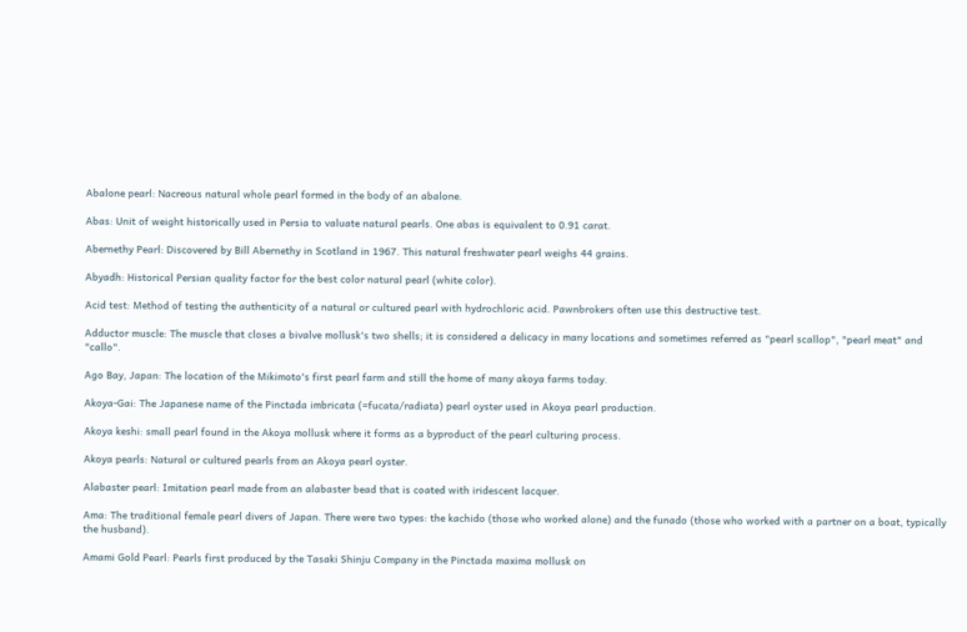Abalone pearl: Nacreous natural whole pearl formed in the body of an abalone.

Abas: Unit of weight historically used in Persia to valuate natural pearls. One abas is equivalent to 0.91 carat.

Abernethy Pearl: Discovered by Bill Abernethy in Scotland in 1967. This natural freshwater pearl weighs 44 grains.

Abyadh: Historical Persian quality factor for the best color natural pearl (white color).

Acid test: Method of testing the authenticity of a natural or cultured pearl with hydrochloric acid. Pawnbrokers often use this destructive test.

Adductor muscle: The muscle that closes a bivalve mollusk's two shells; it is considered a delicacy in many locations and sometimes referred as "pearl scallop", "pearl meat" and "callo".

Ago Bay, Japan: The location of the Mikimoto's first pearl farm and still the home of many akoya farms today.

Akoya-Gai: The Japanese name of the Pinctada imbricata (=fucata/radiata) pearl oyster used in Akoya pearl production.

Akoya keshi: small pearl found in the Akoya mollusk where it forms as a byproduct of the pearl culturing process.

Akoya pearls: Natural or cultured pearls from an Akoya pearl oyster.

Alabaster pearl: Imitation pearl made from an alabaster bead that is coated with iridescent lacquer.

Ama: The traditional female pearl divers of Japan. There were two types: the kachido (those who worked alone) and the funado (those who worked with a partner on a boat, typically the husband).

Amami Gold Pearl: Pearls first produced by the Tasaki Shinju Company in the Pinctada maxima mollusk on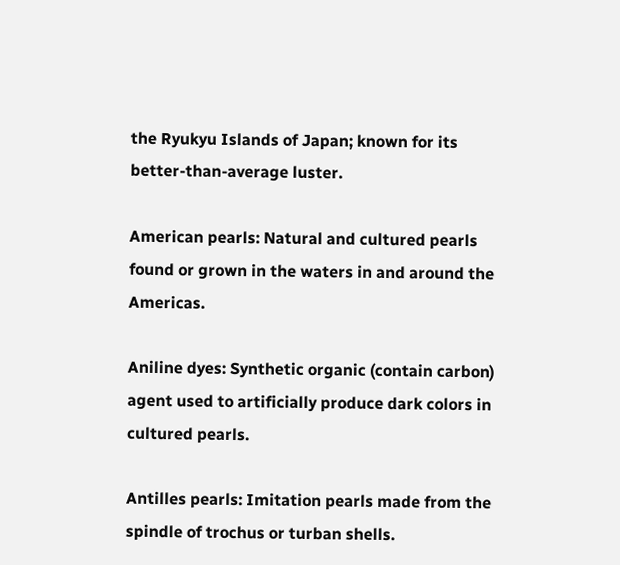the Ryukyu Islands of Japan; known for its better-than-average luster.

American pearls: Natural and cultured pearls found or grown in the waters in and around the Americas.

Aniline dyes: Synthetic organic (contain carbon) agent used to artificially produce dark colors in cultured pearls.

Antilles pearls: Imitation pearls made from the spindle of trochus or turban shells.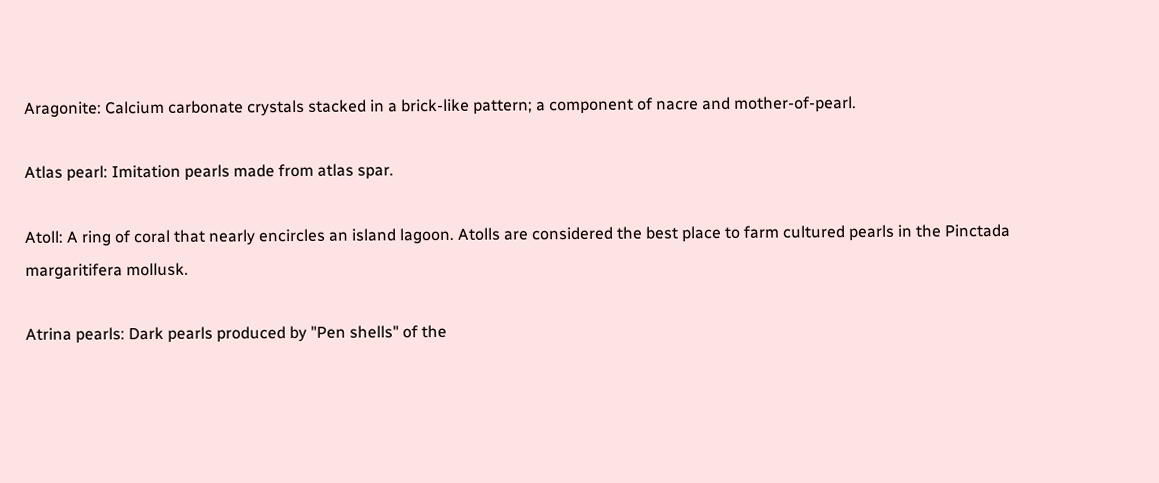Aragonite: Calcium carbonate crystals stacked in a brick-like pattern; a component of nacre and mother-of-pearl.

Atlas pearl: Imitation pearls made from atlas spar.

Atoll: A ring of coral that nearly encircles an island lagoon. Atolls are considered the best place to farm cultured pearls in the Pinctada margaritifera mollusk.

Atrina pearls: Dark pearls produced by "Pen shells" of the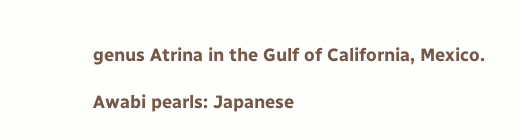genus Atrina in the Gulf of California, Mexico.

Awabi pearls: Japanese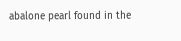abalone pearl found in the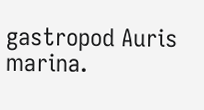gastropod Auris marina.